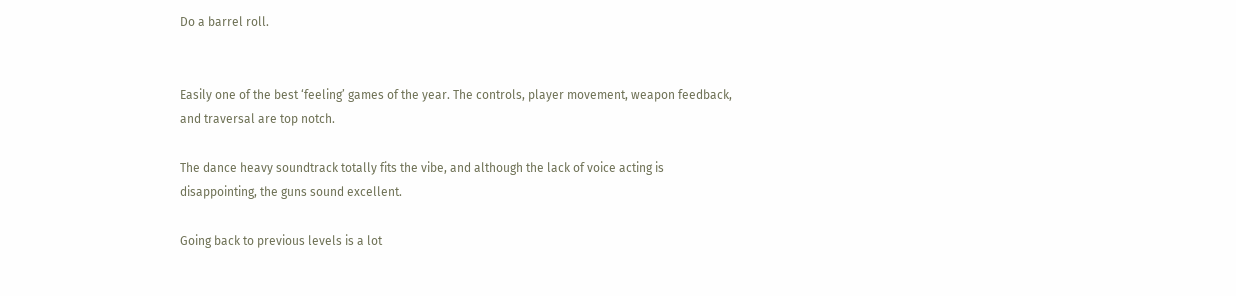Do a barrel roll.


Easily one of the best ‘feeling’ games of the year. The controls, player movement, weapon feedback, and traversal are top notch.

The dance heavy soundtrack totally fits the vibe, and although the lack of voice acting is disappointing, the guns sound excellent.

Going back to previous levels is a lot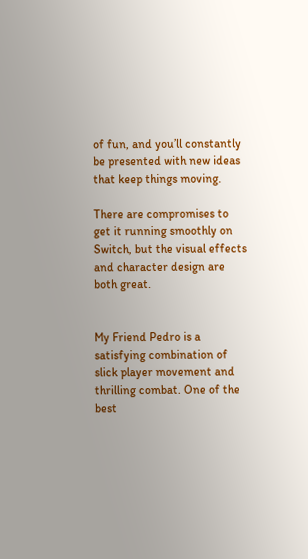of fun, and you’ll constantly be presented with new ideas that keep things moving.

There are compromises to get it running smoothly on Switch, but the visual effects and character design are both great.


My Friend Pedro is a satisfying combination of slick player movement and thrilling combat. One of the best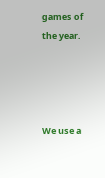games of the year.




We use a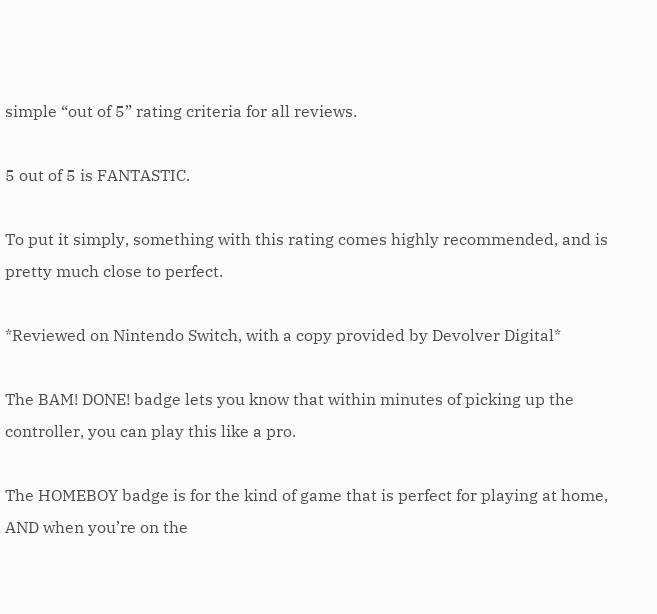simple “out of 5” rating criteria for all reviews.

5 out of 5 is FANTASTIC.

To put it simply, something with this rating comes highly recommended, and is pretty much close to perfect.

*Reviewed on Nintendo Switch, with a copy provided by Devolver Digital*

The BAM! DONE! badge lets you know that within minutes of picking up the controller, you can play this like a pro.

The HOMEBOY badge is for the kind of game that is perfect for playing at home, AND when you’re on the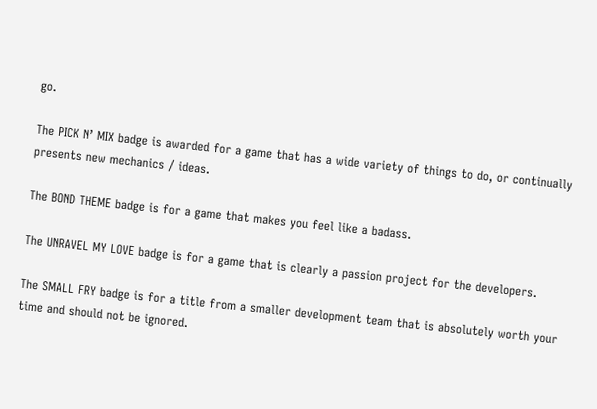go.

The PICK N’ MIX badge is awarded for a game that has a wide variety of things to do, or continually presents new mechanics / ideas.

The BOND THEME badge is for a game that makes you feel like a badass.

The UNRAVEL MY LOVE badge is for a game that is clearly a passion project for the developers.

The SMALL FRY badge is for a title from a smaller development team that is absolutely worth your time and should not be ignored.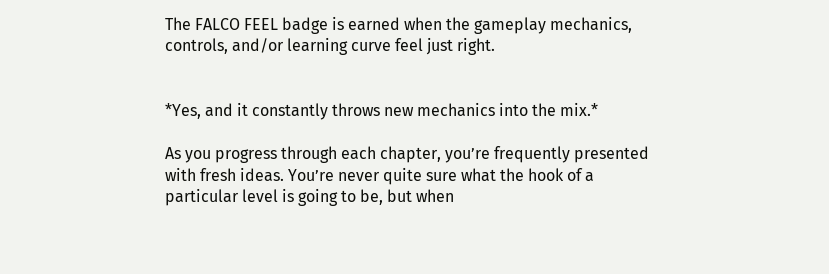The FALCO FEEL badge is earned when the gameplay mechanics, controls, and/or learning curve feel just right.


*Yes, and it constantly throws new mechanics into the mix.*

As you progress through each chapter, you’re frequently presented with fresh ideas. You’re never quite sure what the hook of a particular level is going to be, but when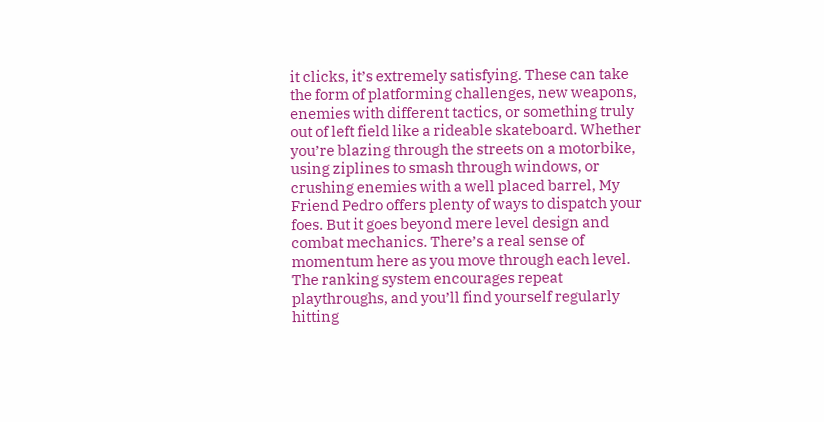it clicks, it’s extremely satisfying. These can take the form of platforming challenges, new weapons, enemies with different tactics, or something truly out of left field like a rideable skateboard. Whether you’re blazing through the streets on a motorbike, using ziplines to smash through windows, or crushing enemies with a well placed barrel, My Friend Pedro offers plenty of ways to dispatch your foes. But it goes beyond mere level design and combat mechanics. There’s a real sense of momentum here as you move through each level. The ranking system encourages repeat playthroughs, and you’ll find yourself regularly hitting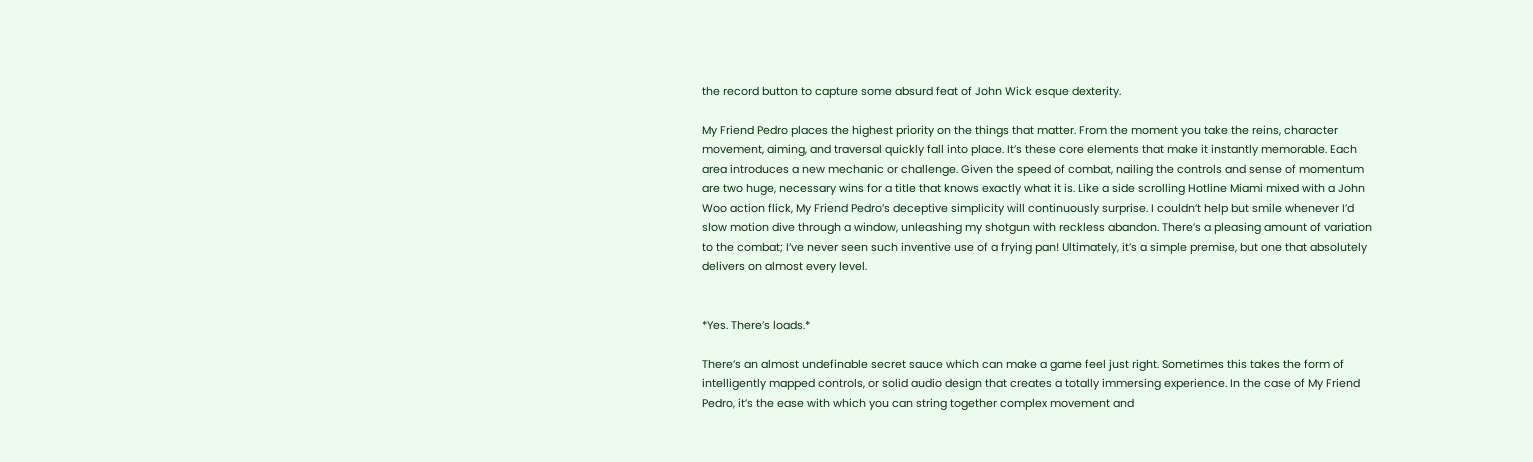the record button to capture some absurd feat of John Wick esque dexterity.

My Friend Pedro places the highest priority on the things that matter. From the moment you take the reins, character movement, aiming, and traversal quickly fall into place. It’s these core elements that make it instantly memorable. Each area introduces a new mechanic or challenge. Given the speed of combat, nailing the controls and sense of momentum are two huge, necessary wins for a title that knows exactly what it is. Like a side scrolling Hotline Miami mixed with a John Woo action flick, My Friend Pedro’s deceptive simplicity will continuously surprise. I couldn’t help but smile whenever I’d slow motion dive through a window, unleashing my shotgun with reckless abandon. There’s a pleasing amount of variation to the combat; I’ve never seen such inventive use of a frying pan! Ultimately, it’s a simple premise, but one that absolutely delivers on almost every level.


*Yes. There’s loads.*

There’s an almost undefinable secret sauce which can make a game feel just right. Sometimes this takes the form of intelligently mapped controls, or solid audio design that creates a totally immersing experience. In the case of My Friend Pedro, it’s the ease with which you can string together complex movement and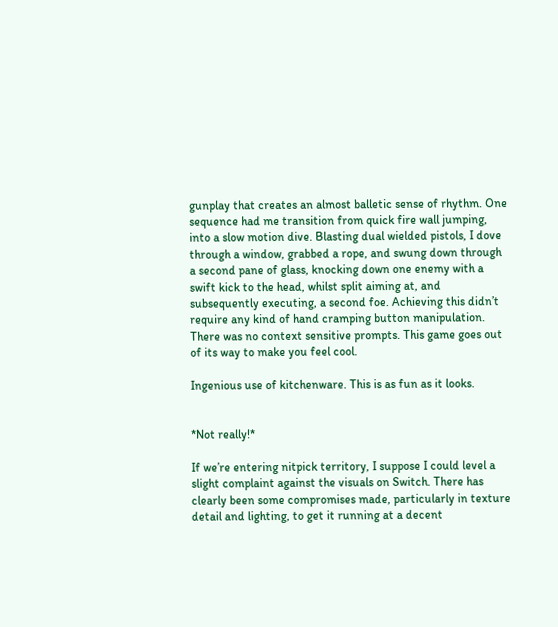gunplay that creates an almost balletic sense of rhythm. One sequence had me transition from quick fire wall jumping, into a slow motion dive. Blasting dual wielded pistols, I dove through a window, grabbed a rope, and swung down through a second pane of glass, knocking down one enemy with a swift kick to the head, whilst split aiming at, and subsequently executing, a second foe. Achieving this didn’t require any kind of hand cramping button manipulation. There was no context sensitive prompts. This game goes out of its way to make you feel cool.

Ingenious use of kitchenware. This is as fun as it looks.


*Not really!*

If we’re entering nitpick territory, I suppose I could level a slight complaint against the visuals on Switch. There has clearly been some compromises made, particularly in texture detail and lighting, to get it running at a decent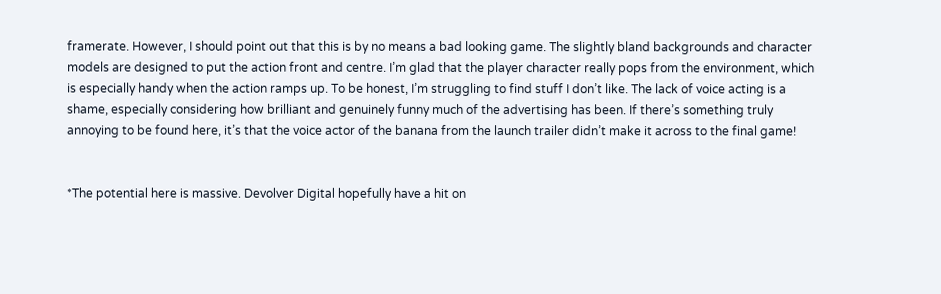framerate. However, I should point out that this is by no means a bad looking game. The slightly bland backgrounds and character models are designed to put the action front and centre. I’m glad that the player character really pops from the environment, which is especially handy when the action ramps up. To be honest, I’m struggling to find stuff I don’t like. The lack of voice acting is a shame, especially considering how brilliant and genuinely funny much of the advertising has been. If there’s something truly annoying to be found here, it’s that the voice actor of the banana from the launch trailer didn’t make it across to the final game!


*The potential here is massive. Devolver Digital hopefully have a hit on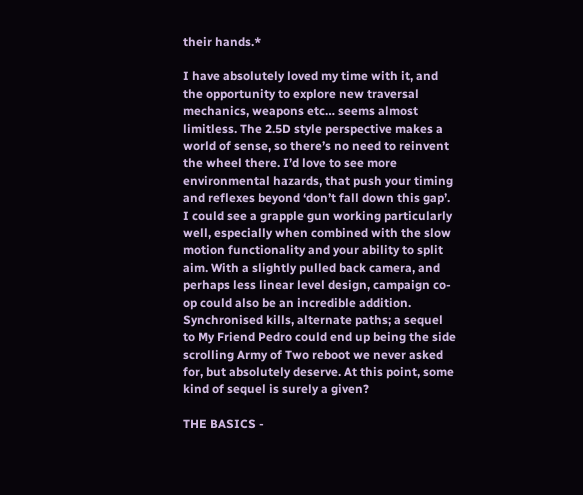their hands.*

I have absolutely loved my time with it, and the opportunity to explore new traversal mechanics, weapons etc… seems almost limitless. The 2.5D style perspective makes a world of sense, so there’s no need to reinvent the wheel there. I’d love to see more environmental hazards, that push your timing and reflexes beyond ‘don’t fall down this gap’. I could see a grapple gun working particularly well, especially when combined with the slow motion functionality and your ability to split aim. With a slightly pulled back camera, and perhaps less linear level design, campaign co-op could also be an incredible addition. Synchronised kills, alternate paths; a sequel to My Friend Pedro could end up being the side scrolling Army of Two reboot we never asked for, but absolutely deserve. At this point, some kind of sequel is surely a given?

THE BASICS -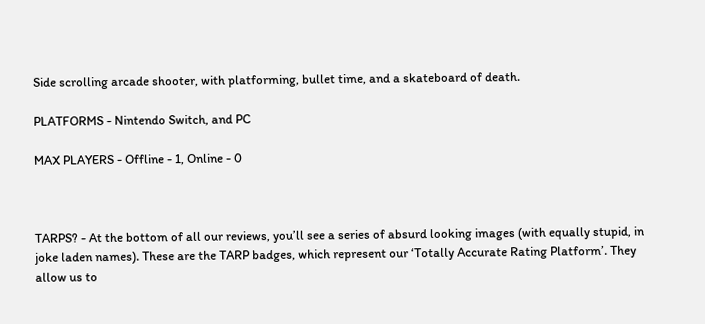Side scrolling arcade shooter, with platforming, bullet time, and a skateboard of death.

PLATFORMS - Nintendo Switch, and PC

MAX PLAYERS - Offline - 1, Online - 0



TARPS? - At the bottom of all our reviews, you’ll see a series of absurd looking images (with equally stupid, in joke laden names). These are the TARP badges, which represent our ‘Totally Accurate Rating Platform’. They allow us to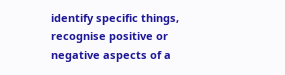identify specific things, recognise positive or negative aspects of a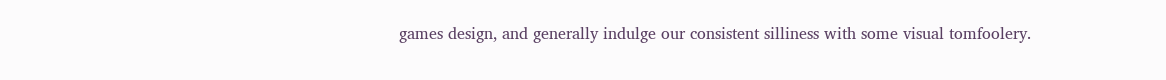games design, and generally indulge our consistent silliness with some visual tomfoolery.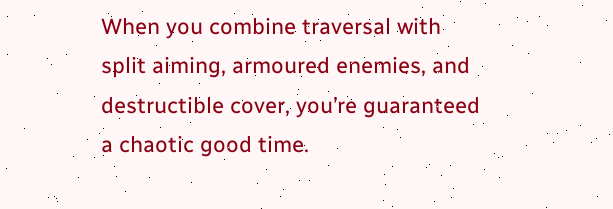When you combine traversal with split aiming, armoured enemies, and destructible cover, you’re guaranteed a chaotic good time.